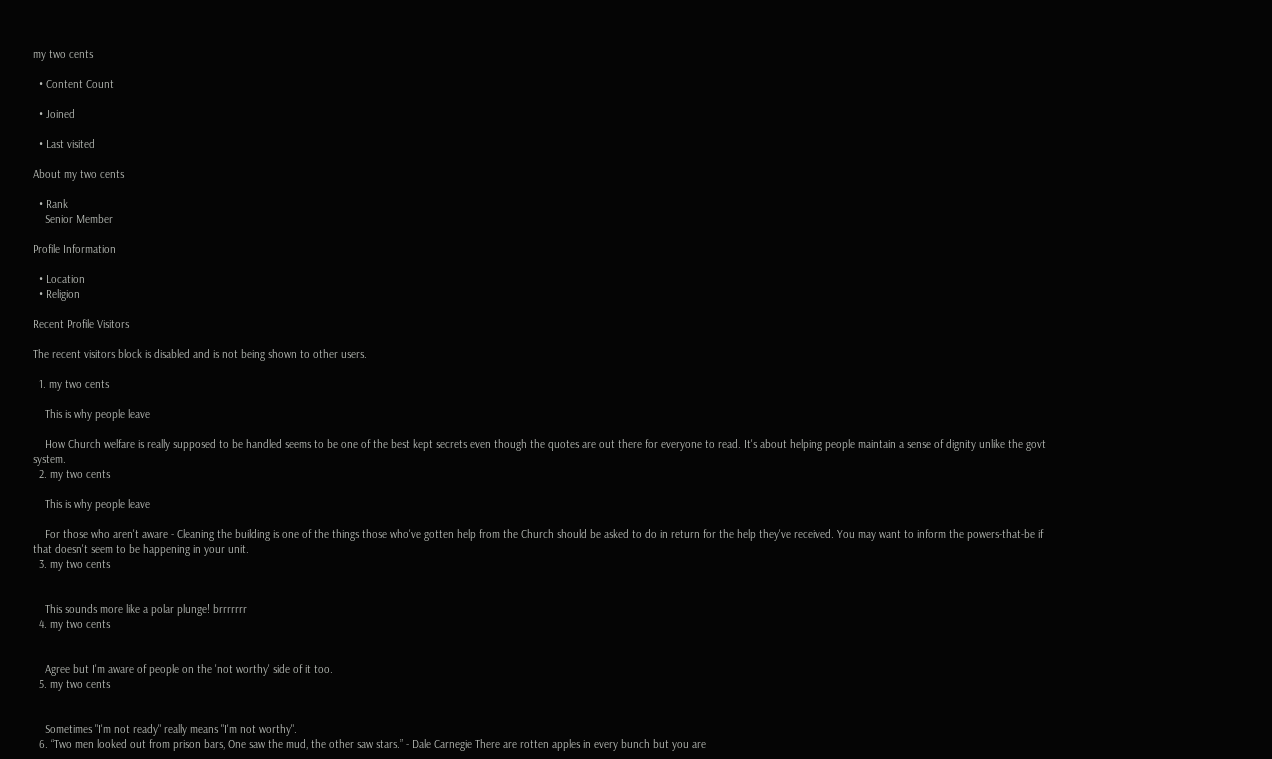my two cents

  • Content Count

  • Joined

  • Last visited

About my two cents

  • Rank
    Senior Member

Profile Information

  • Location
  • Religion

Recent Profile Visitors

The recent visitors block is disabled and is not being shown to other users.

  1. my two cents

    This is why people leave

    How Church welfare is really supposed to be handled seems to be one of the best kept secrets even though the quotes are out there for everyone to read. It's about helping people maintain a sense of dignity unlike the govt system.
  2. my two cents

    This is why people leave

    For those who aren't aware - Cleaning the building is one of the things those who've gotten help from the Church should be asked to do in return for the help they've received. You may want to inform the powers-that-be if that doesn't seem to be happening in your unit.
  3. my two cents


    This sounds more like a polar plunge! brrrrrrr
  4. my two cents


    Agree but I'm aware of people on the 'not worthy' side of it too.
  5. my two cents


    Sometimes "I'm not ready" really means "I'm not worthy".
  6. “Two men looked out from prison bars, One saw the mud, the other saw stars.” - Dale Carnegie There are rotten apples in every bunch but you are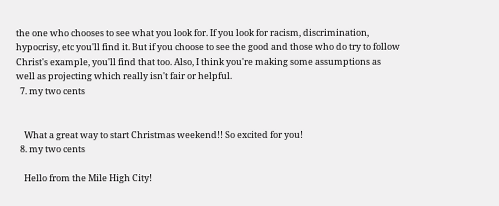the one who chooses to see what you look for. If you look for racism, discrimination, hypocrisy, etc you'll find it. But if you choose to see the good and those who do try to follow Christ's example, you'll find that too. Also, I think you're making some assumptions as well as projecting which really isn't fair or helpful.
  7. my two cents


    What a great way to start Christmas weekend!! So excited for you!
  8. my two cents

    Hello from the Mile High City!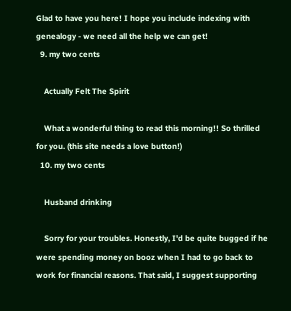Glad to have you here! I hope you include indexing with genealogy - we need all the help we can get!
  9. my two cents

    Actually Felt The Spirit

    What a wonderful thing to read this morning!! So thrilled for you. (this site needs a love button!)
  10. my two cents

    Husband drinking

    Sorry for your troubles. Honestly, I'd be quite bugged if he were spending money on booz when I had to go back to work for financial reasons. That said, I suggest supporting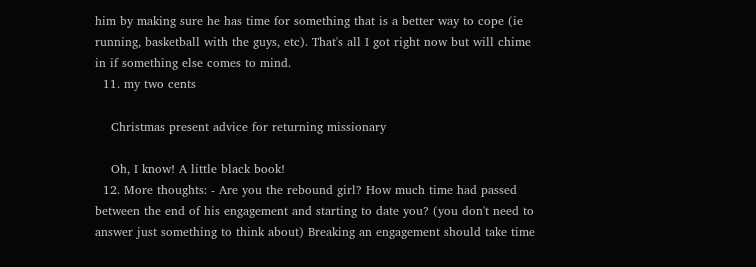him by making sure he has time for something that is a better way to cope (ie running, basketball with the guys, etc). That's all I got right now but will chime in if something else comes to mind.
  11. my two cents

    Christmas present advice for returning missionary

    Oh, I know! A little black book!
  12. More thoughts: - Are you the rebound girl? How much time had passed between the end of his engagement and starting to date you? (you don't need to answer just something to think about) Breaking an engagement should take time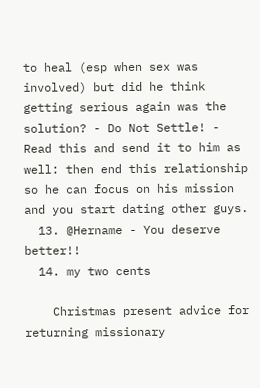to heal (esp when sex was involved) but did he think getting serious again was the solution? - Do Not Settle! - Read this and send it to him as well: then end this relationship so he can focus on his mission and you start dating other guys.
  13. @Hername - You deserve better!!
  14. my two cents

    Christmas present advice for returning missionary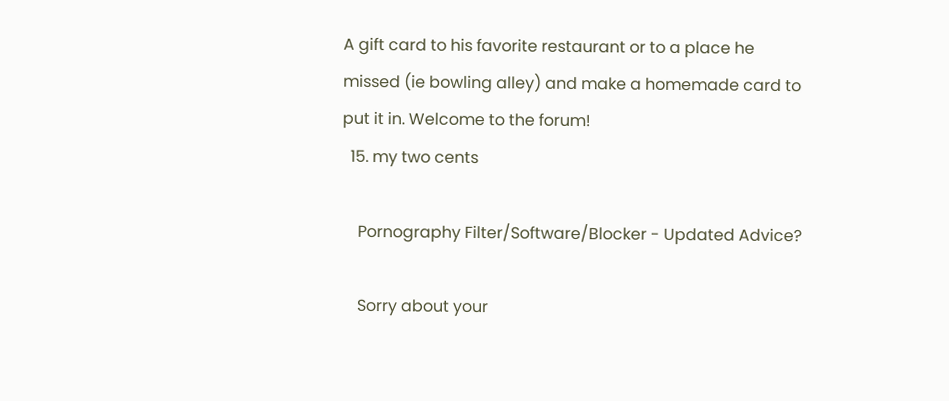A gift card to his favorite restaurant or to a place he missed (ie bowling alley) and make a homemade card to put it in. Welcome to the forum!
  15. my two cents

    Pornography Filter/Software/Blocker - Updated Advice?

    Sorry about your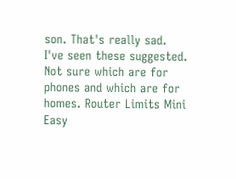son. That's really sad. I've seen these suggested. Not sure which are for phones and which are for homes. Router Limits Mini Easy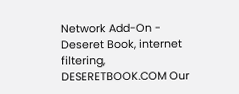Network Add-On - Deseret Book, internet filtering, DESERETBOOK.COM Our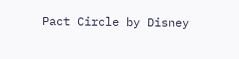Pact Circle by Disney